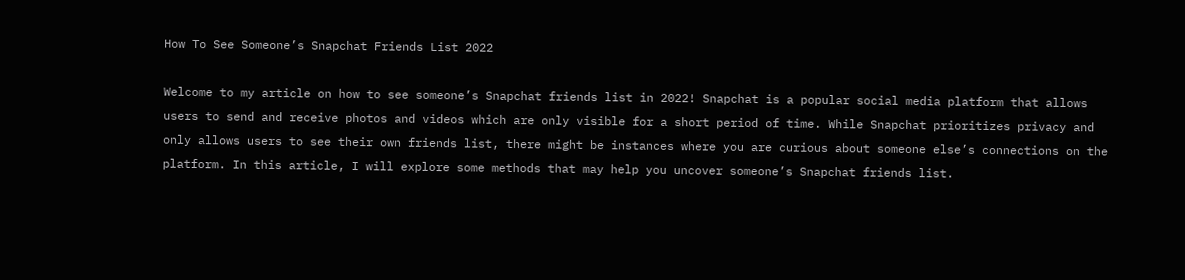How To See Someone’s Snapchat Friends List 2022

Welcome to my article on how to see someone’s Snapchat friends list in 2022! Snapchat is a popular social media platform that allows users to send and receive photos and videos which are only visible for a short period of time. While Snapchat prioritizes privacy and only allows users to see their own friends list, there might be instances where you are curious about someone else’s connections on the platform. In this article, I will explore some methods that may help you uncover someone’s Snapchat friends list.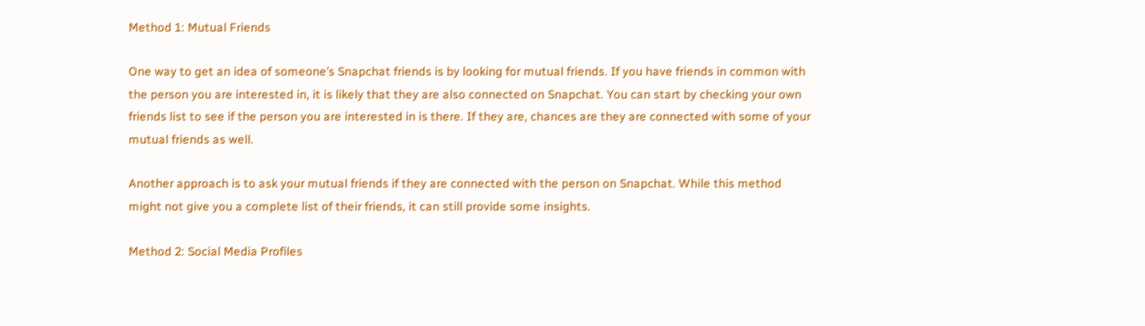Method 1: Mutual Friends

One way to get an idea of someone’s Snapchat friends is by looking for mutual friends. If you have friends in common with the person you are interested in, it is likely that they are also connected on Snapchat. You can start by checking your own friends list to see if the person you are interested in is there. If they are, chances are they are connected with some of your mutual friends as well.

Another approach is to ask your mutual friends if they are connected with the person on Snapchat. While this method might not give you a complete list of their friends, it can still provide some insights.

Method 2: Social Media Profiles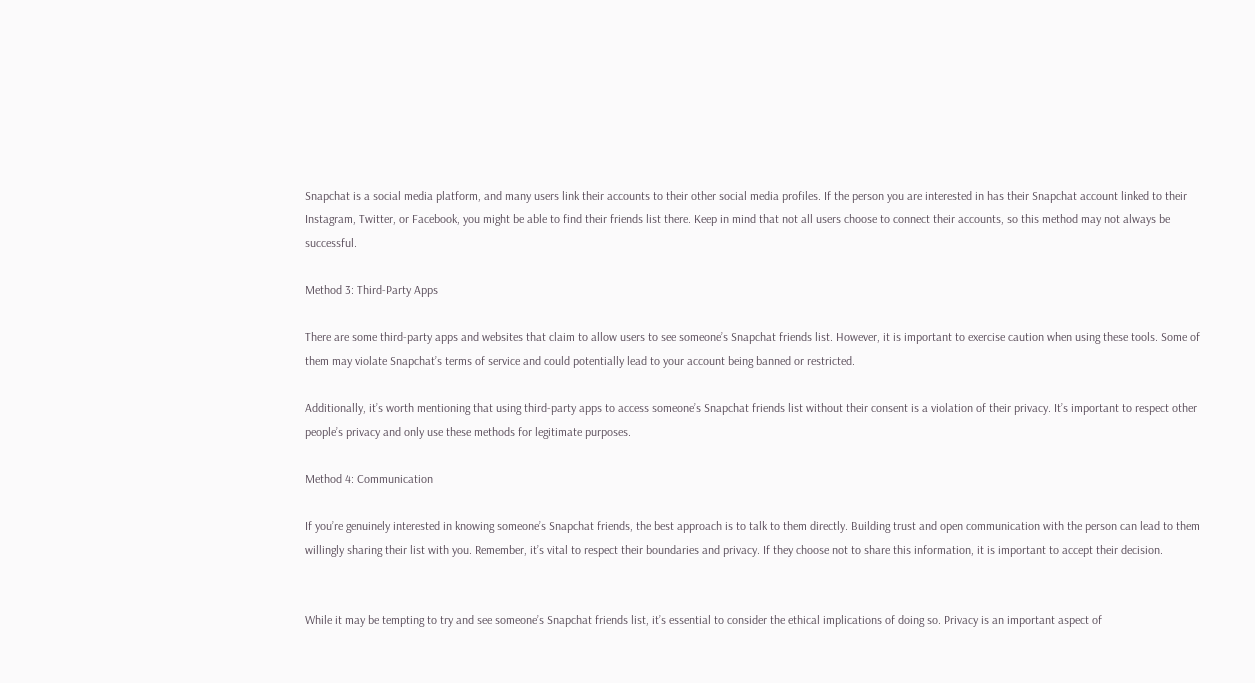Snapchat is a social media platform, and many users link their accounts to their other social media profiles. If the person you are interested in has their Snapchat account linked to their Instagram, Twitter, or Facebook, you might be able to find their friends list there. Keep in mind that not all users choose to connect their accounts, so this method may not always be successful.

Method 3: Third-Party Apps

There are some third-party apps and websites that claim to allow users to see someone’s Snapchat friends list. However, it is important to exercise caution when using these tools. Some of them may violate Snapchat’s terms of service and could potentially lead to your account being banned or restricted.

Additionally, it’s worth mentioning that using third-party apps to access someone’s Snapchat friends list without their consent is a violation of their privacy. It’s important to respect other people’s privacy and only use these methods for legitimate purposes.

Method 4: Communication

If you’re genuinely interested in knowing someone’s Snapchat friends, the best approach is to talk to them directly. Building trust and open communication with the person can lead to them willingly sharing their list with you. Remember, it’s vital to respect their boundaries and privacy. If they choose not to share this information, it is important to accept their decision.


While it may be tempting to try and see someone’s Snapchat friends list, it’s essential to consider the ethical implications of doing so. Privacy is an important aspect of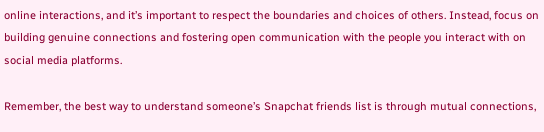online interactions, and it’s important to respect the boundaries and choices of others. Instead, focus on building genuine connections and fostering open communication with the people you interact with on social media platforms.

Remember, the best way to understand someone’s Snapchat friends list is through mutual connections,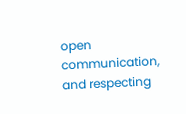open communication, and respecting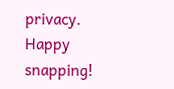privacy. Happy snapping!